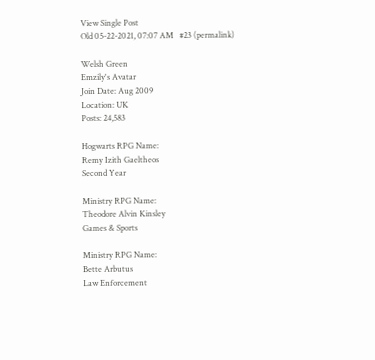View Single Post
Old 05-22-2021, 07:07 AM   #23 (permalink)

Welsh Green
Emzily's Avatar
Join Date: Aug 2009
Location: UK
Posts: 24,583

Hogwarts RPG Name:
Remy Izith Gaeltheos
Second Year

Ministry RPG Name:
Theodore Alvin Kinsley
Games & Sports

Ministry RPG Name:
Bette Arbutus
Law Enforcement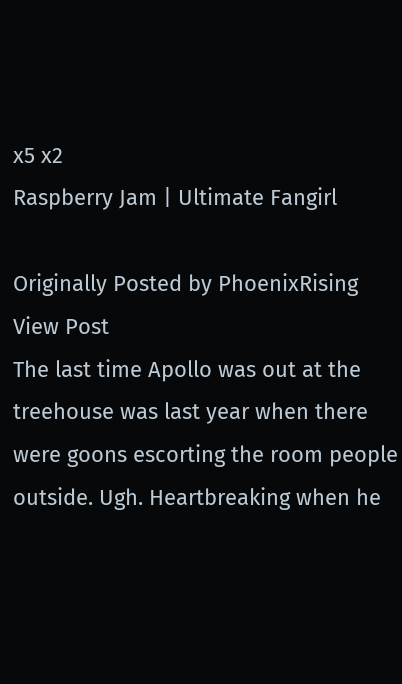x5 x2
Raspberry Jam | Ultimate Fangirl

Originally Posted by PhoenixRising View Post
The last time Apollo was out at the treehouse was last year when there were goons escorting the room people outside. Ugh. Heartbreaking when he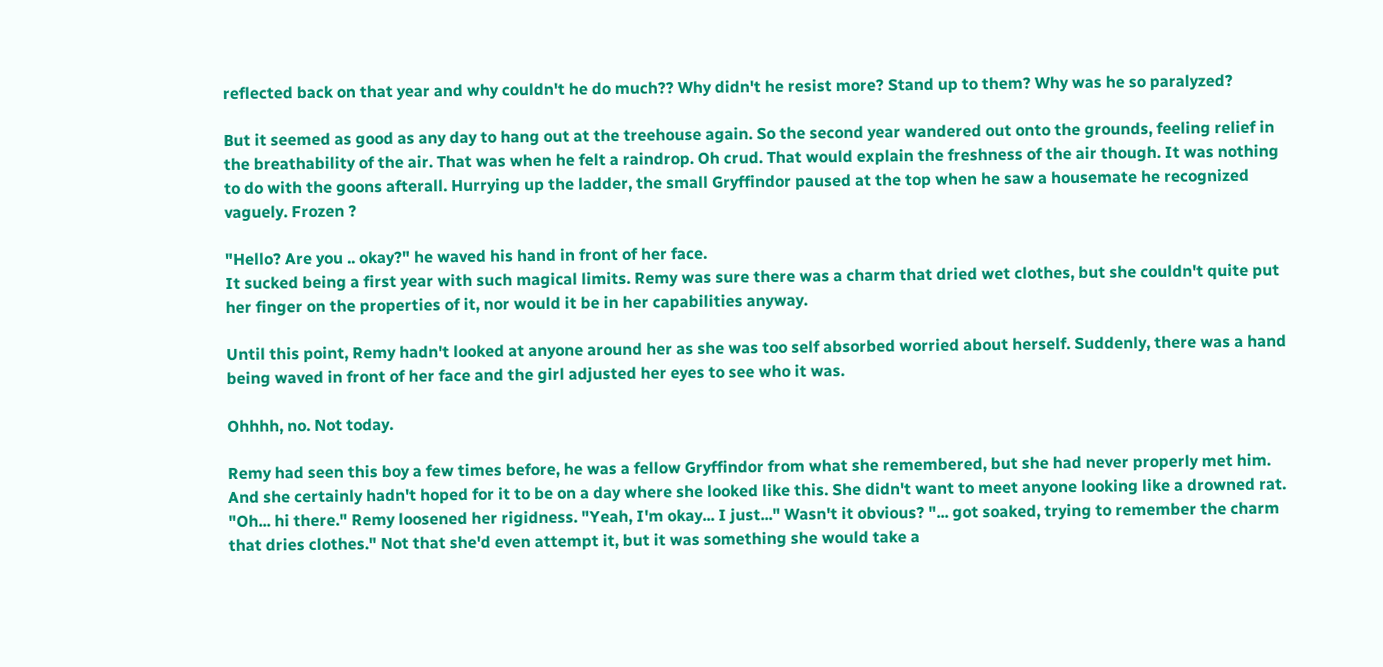reflected back on that year and why couldn't he do much?? Why didn't he resist more? Stand up to them? Why was he so paralyzed?

But it seemed as good as any day to hang out at the treehouse again. So the second year wandered out onto the grounds, feeling relief in the breathability of the air. That was when he felt a raindrop. Oh crud. That would explain the freshness of the air though. It was nothing to do with the goons afterall. Hurrying up the ladder, the small Gryffindor paused at the top when he saw a housemate he recognized vaguely. Frozen ?

"Hello? Are you .. okay?" he waved his hand in front of her face.
It sucked being a first year with such magical limits. Remy was sure there was a charm that dried wet clothes, but she couldn't quite put her finger on the properties of it, nor would it be in her capabilities anyway.

Until this point, Remy hadn't looked at anyone around her as she was too self absorbed worried about herself. Suddenly, there was a hand being waved in front of her face and the girl adjusted her eyes to see who it was.

Ohhhh, no. Not today.

Remy had seen this boy a few times before, he was a fellow Gryffindor from what she remembered, but she had never properly met him. And she certainly hadn't hoped for it to be on a day where she looked like this. She didn't want to meet anyone looking like a drowned rat. "Oh... hi there." Remy loosened her rigidness. "Yeah, I'm okay... I just..." Wasn't it obvious? "... got soaked, trying to remember the charm that dries clothes." Not that she'd even attempt it, but it was something she would take a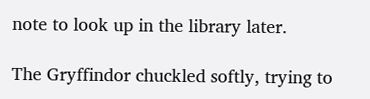note to look up in the library later.

The Gryffindor chuckled softly, trying to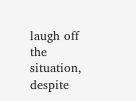laugh off the situation, despite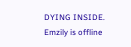DYING INSIDE.
Emzily is offline